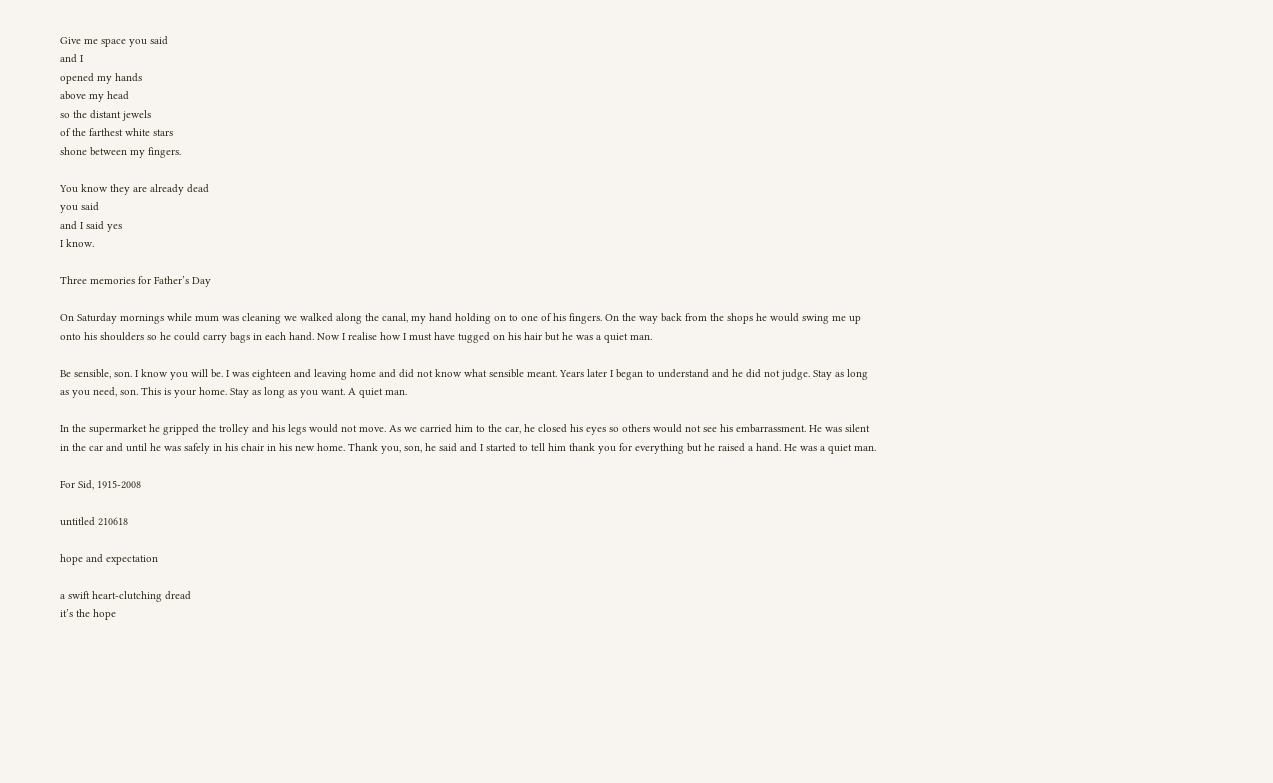Give me space you said
and I
opened my hands
above my head
so the distant jewels
of the farthest white stars
shone between my fingers.

You know they are already dead
you said
and I said yes
I know.

Three memories for Father’s Day

On Saturday mornings while mum was cleaning we walked along the canal, my hand holding on to one of his fingers. On the way back from the shops he would swing me up onto his shoulders so he could carry bags in each hand. Now I realise how I must have tugged on his hair but he was a quiet man.

Be sensible, son. I know you will be. I was eighteen and leaving home and did not know what sensible meant. Years later I began to understand and he did not judge. Stay as long as you need, son. This is your home. Stay as long as you want. A quiet man.

In the supermarket he gripped the trolley and his legs would not move. As we carried him to the car, he closed his eyes so others would not see his embarrassment. He was silent in the car and until he was safely in his chair in his new home. Thank you, son, he said and I started to tell him thank you for everything but he raised a hand. He was a quiet man.

For Sid, 1915-2008

untitled 210618

hope and expectation

a swift heart-clutching dread
it’s the hope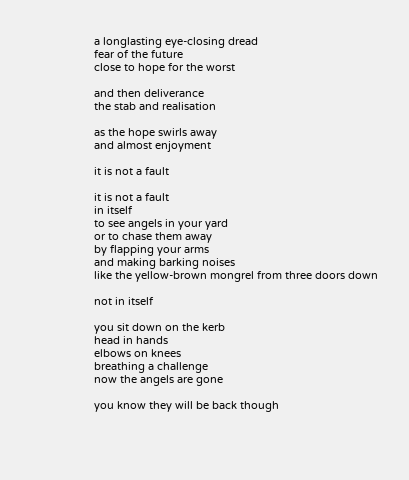a longlasting eye-closing dread
fear of the future
close to hope for the worst

and then deliverance
the stab and realisation

as the hope swirls away
and almost enjoyment

it is not a fault

it is not a fault
in itself
to see angels in your yard
or to chase them away
by flapping your arms
and making barking noises
like the yellow-brown mongrel from three doors down

not in itself

you sit down on the kerb
head in hands
elbows on knees
breathing a challenge
now the angels are gone

you know they will be back though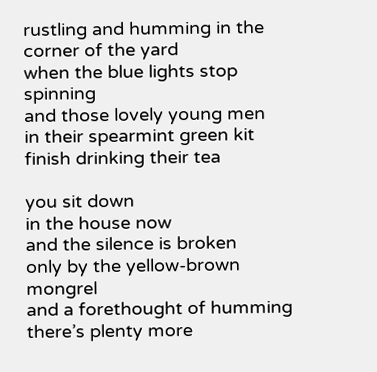rustling and humming in the corner of the yard
when the blue lights stop spinning
and those lovely young men
in their spearmint green kit
finish drinking their tea

you sit down
in the house now
and the silence is broken
only by the yellow-brown mongrel
and a forethought of humming
there’s plenty more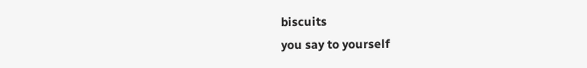biscuits
you say to yourself